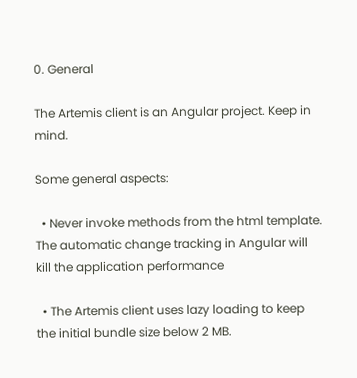0. General

The Artemis client is an Angular project. Keep in mind.

Some general aspects:

  • Never invoke methods from the html template. The automatic change tracking in Angular will kill the application performance

  • The Artemis client uses lazy loading to keep the initial bundle size below 2 MB.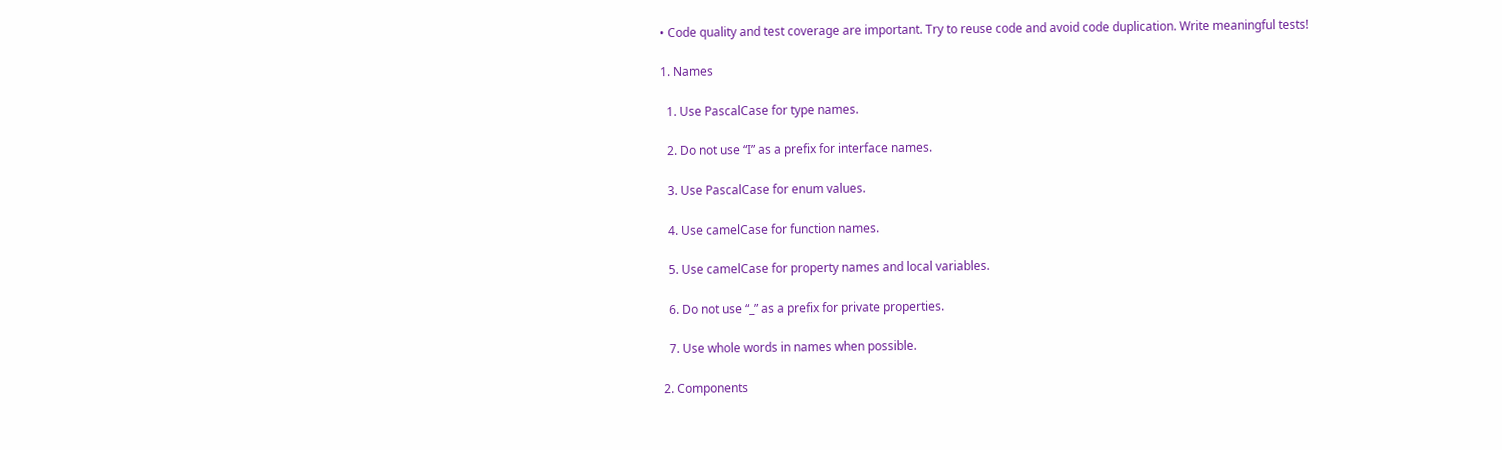• Code quality and test coverage are important. Try to reuse code and avoid code duplication. Write meaningful tests!

1. Names

  1. Use PascalCase for type names.

  2. Do not use “I” as a prefix for interface names.

  3. Use PascalCase for enum values.

  4. Use camelCase for function names.

  5. Use camelCase for property names and local variables.

  6. Do not use “_” as a prefix for private properties.

  7. Use whole words in names when possible.

2. Components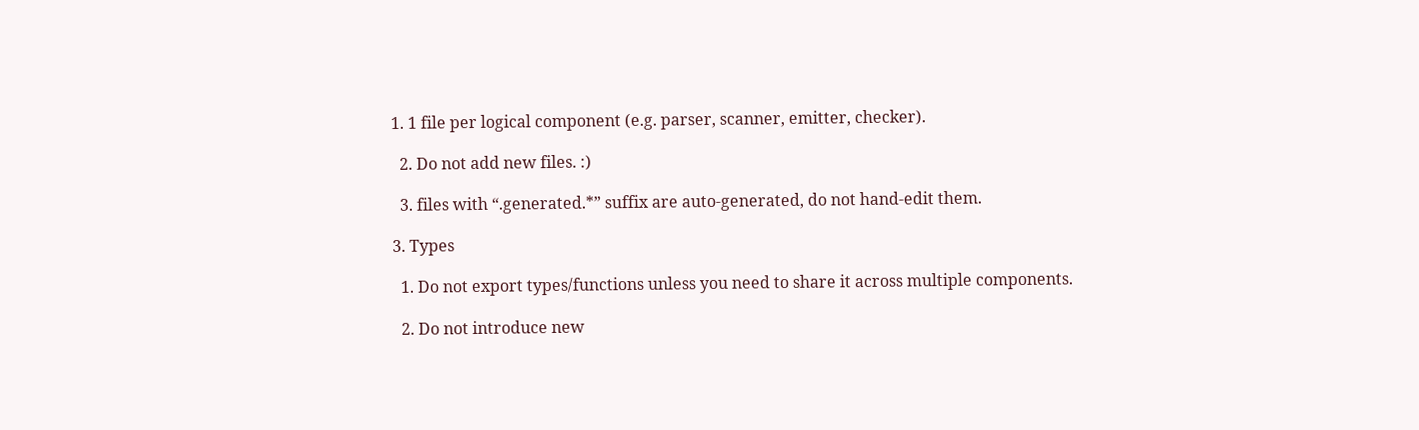1. 1 file per logical component (e.g. parser, scanner, emitter, checker).

  2. Do not add new files. :)

  3. files with “.generated.*” suffix are auto-generated, do not hand-edit them.

3. Types

  1. Do not export types/functions unless you need to share it across multiple components.

  2. Do not introduce new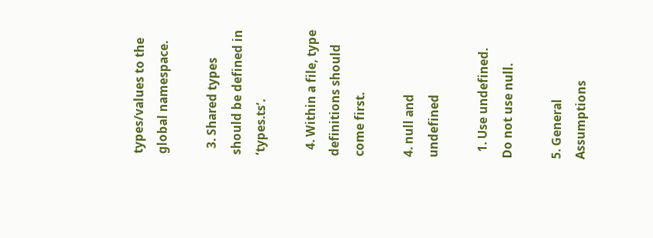types/values to the global namespace.

  3. Shared types should be defined in ‘types.ts’.

  4. Within a file, type definitions should come first.

4. null and undefined

  1. Use undefined. Do not use null.

5. General Assumptions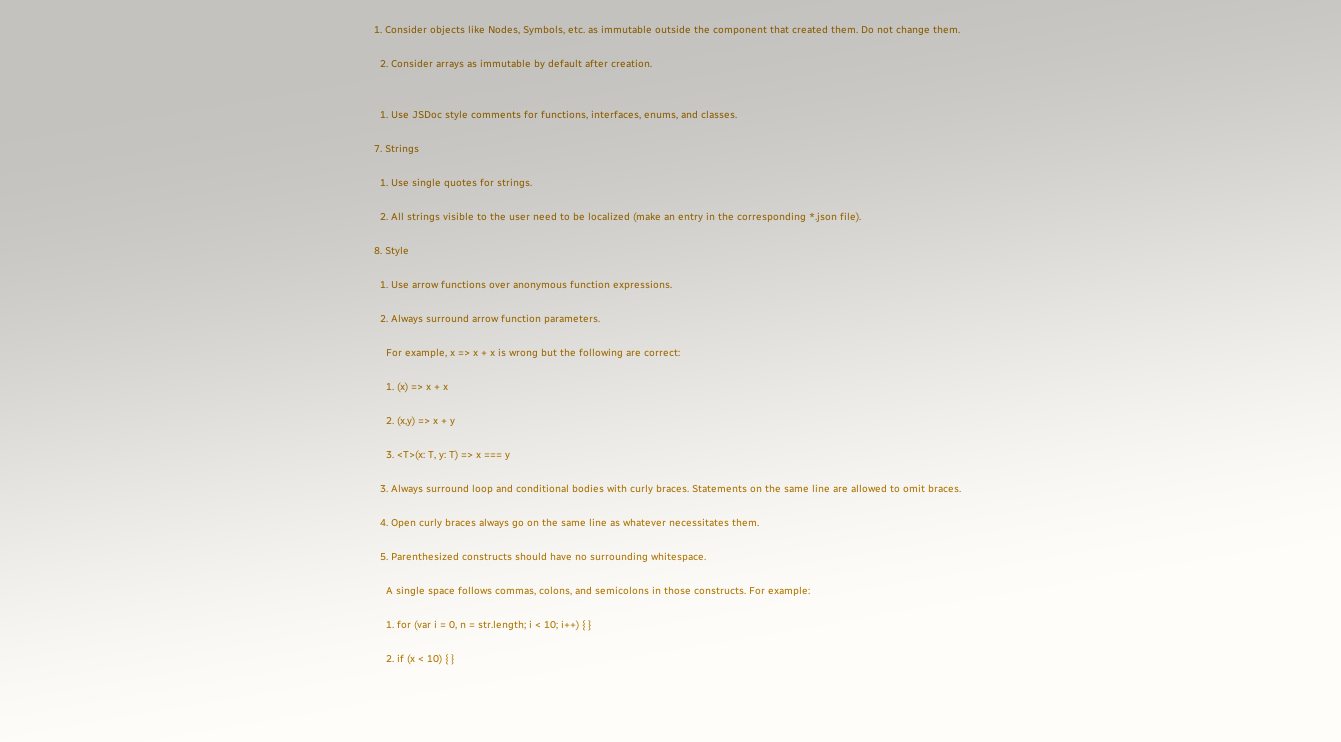1. Consider objects like Nodes, Symbols, etc. as immutable outside the component that created them. Do not change them.

  2. Consider arrays as immutable by default after creation.


  1. Use JSDoc style comments for functions, interfaces, enums, and classes.

7. Strings

  1. Use single quotes for strings.

  2. All strings visible to the user need to be localized (make an entry in the corresponding *.json file).

8. Style

  1. Use arrow functions over anonymous function expressions.

  2. Always surround arrow function parameters.

    For example, x => x + x is wrong but the following are correct:

    1. (x) => x + x

    2. (x,y) => x + y

    3. <T>(x: T, y: T) => x === y

  3. Always surround loop and conditional bodies with curly braces. Statements on the same line are allowed to omit braces.

  4. Open curly braces always go on the same line as whatever necessitates them.

  5. Parenthesized constructs should have no surrounding whitespace.

    A single space follows commas, colons, and semicolons in those constructs. For example:

    1. for (var i = 0, n = str.length; i < 10; i++) { }

    2. if (x < 10) { }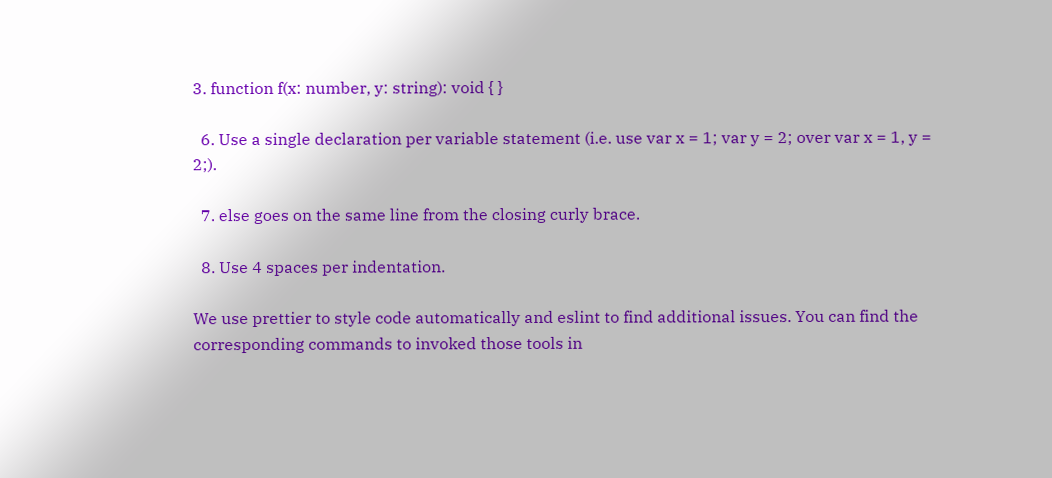3. function f(x: number, y: string): void { }

  6. Use a single declaration per variable statement (i.e. use var x = 1; var y = 2; over var x = 1, y = 2;).

  7. else goes on the same line from the closing curly brace.

  8. Use 4 spaces per indentation.

We use prettier to style code automatically and eslint to find additional issues. You can find the corresponding commands to invoked those tools in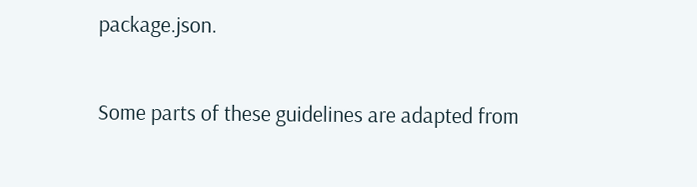package.json.

Some parts of these guidelines are adapted from